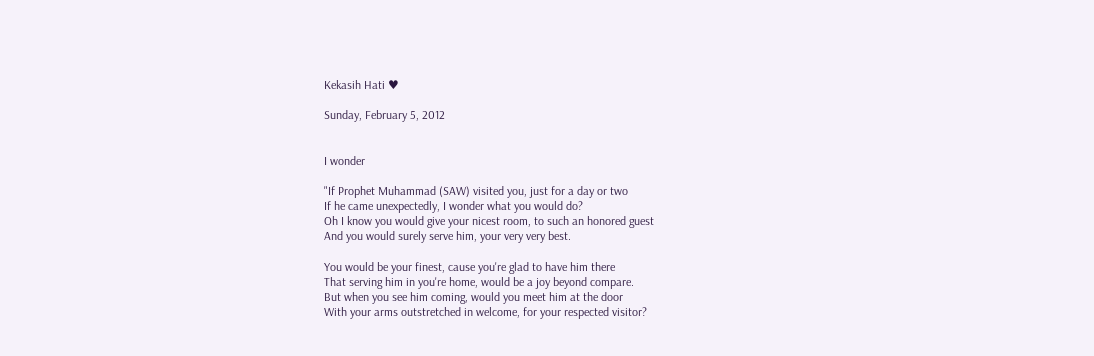Kekasih Hati ♥

Sunday, February 5, 2012


I wonder

"If Prophet Muhammad (SAW) visited you, just for a day or two
If he came unexpectedly, I wonder what you would do?
Oh I know you would give your nicest room, to such an honored guest
And you would surely serve him, your very very best.

You would be your finest, cause you're glad to have him there
That serving him in you're home, would be a joy beyond compare.
But when you see him coming, would you meet him at the door
With your arms outstretched in welcome, for your respected visitor?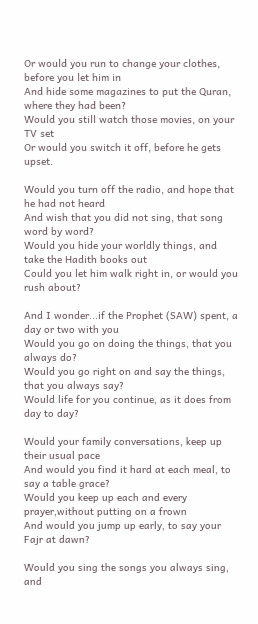Or would you run to change your clothes, before you let him in
And hide some magazines to put the Quran, where they had been?
Would you still watch those movies, on your TV set
Or would you switch it off, before he gets upset.

Would you turn off the radio, and hope that he had not heard
And wish that you did not sing, that song word by word?
Would you hide your worldly things, and take the Hadith books out
Could you let him walk right in, or would you rush about?

And I wonder...if the Prophet (SAW) spent, a day or two with you
Would you go on doing the things, that you always do?
Would you go right on and say the things, that you always say?
Would life for you continue, as it does from day to day?

Would your family conversations, keep up their usual pace
And would you find it hard at each meal, to say a table grace?
Would you keep up each and every prayer,without putting on a frown
And would you jump up early, to say your Fajr at dawn?

Would you sing the songs you always sing, and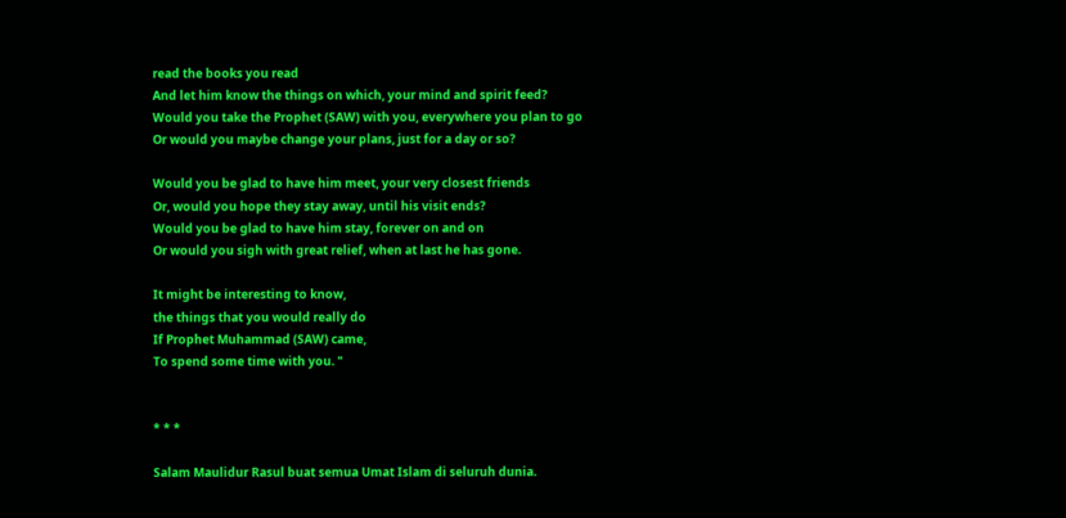read the books you read
And let him know the things on which, your mind and spirit feed?
Would you take the Prophet (SAW) with you, everywhere you plan to go
Or would you maybe change your plans, just for a day or so?

Would you be glad to have him meet, your very closest friends
Or, would you hope they stay away, until his visit ends?
Would you be glad to have him stay, forever on and on
Or would you sigh with great relief, when at last he has gone.

It might be interesting to know,
the things that you would really do
If Prophet Muhammad (SAW) came,
To spend some time with you. "


* * *

Salam Maulidur Rasul buat semua Umat Islam di seluruh dunia.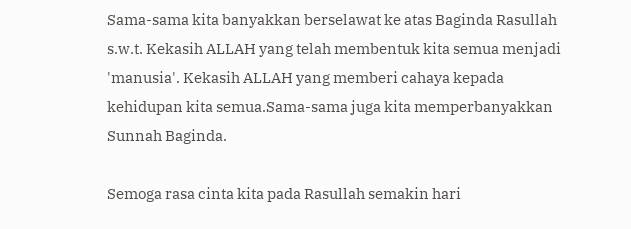Sama-sama kita banyakkan berselawat ke atas Baginda Rasullah s.w.t. Kekasih ALLAH yang telah membentuk kita semua menjadi 'manusia'. Kekasih ALLAH yang memberi cahaya kepada kehidupan kita semua.Sama-sama juga kita memperbanyakkan Sunnah Baginda.

Semoga rasa cinta kita pada Rasullah semakin hari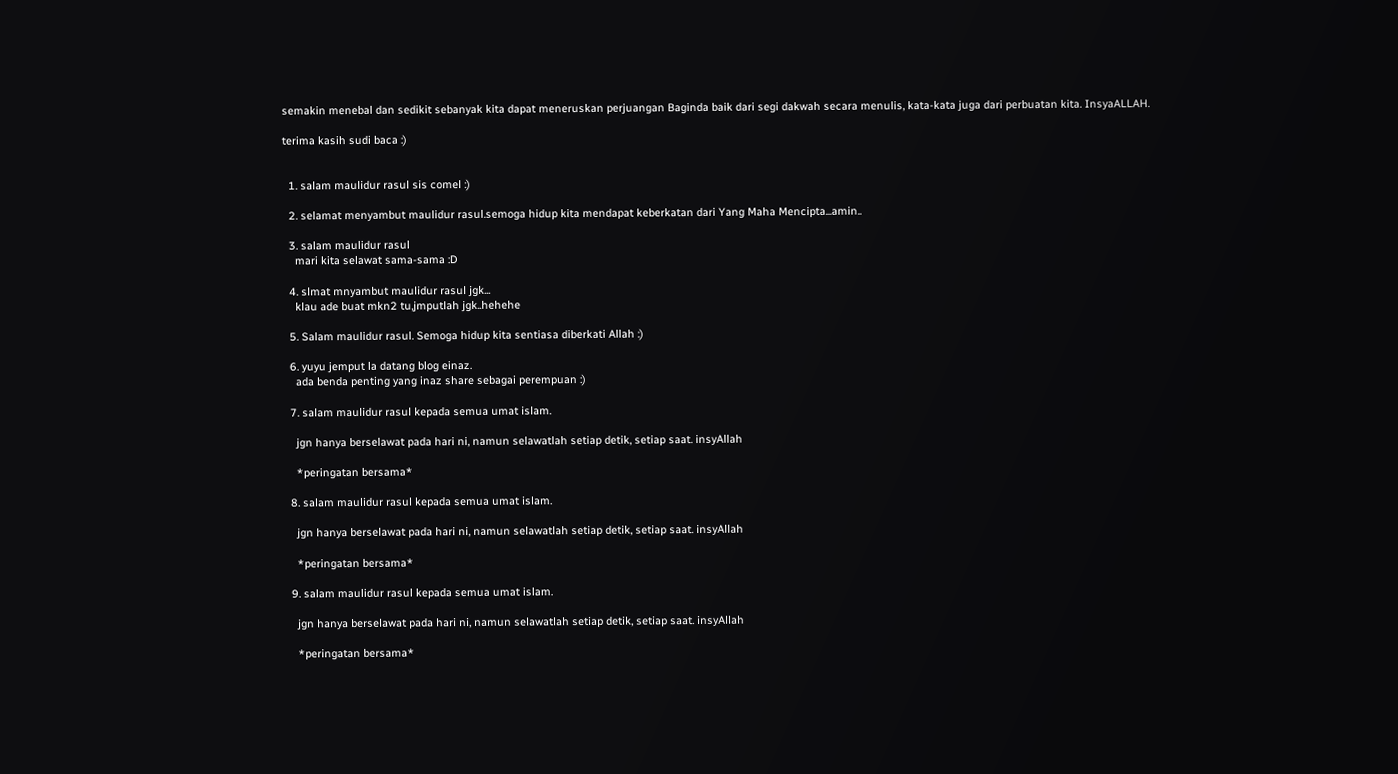semakin menebal dan sedikit sebanyak kita dapat meneruskan perjuangan Baginda baik dari segi dakwah secara menulis, kata-kata juga dari perbuatan kita. InsyaALLAH.

terima kasih sudi baca :)


  1. salam maulidur rasul sis comel :)

  2. selamat menyambut maulidur rasul.semoga hidup kita mendapat keberkatan dari Yang Maha Mencipta...amin..

  3. salam maulidur rasul
    mari kita selawat sama-sama :D

  4. slmat mnyambut maulidur rasul jgk...
    klau ade buat mkn2 tu,jmputlah jgk..hehehe

  5. Salam maulidur rasul. Semoga hidup kita sentiasa diberkati Allah :)

  6. yuyu jemput la datang blog einaz.
    ada benda penting yang inaz share sebagai perempuan :)

  7. salam maulidur rasul kepada semua umat islam.

    jgn hanya berselawat pada hari ni, namun selawatlah setiap detik, setiap saat. insyAllah

    *peringatan bersama*

  8. salam maulidur rasul kepada semua umat islam.

    jgn hanya berselawat pada hari ni, namun selawatlah setiap detik, setiap saat. insyAllah

    *peringatan bersama*

  9. salam maulidur rasul kepada semua umat islam.

    jgn hanya berselawat pada hari ni, namun selawatlah setiap detik, setiap saat. insyAllah

    *peringatan bersama*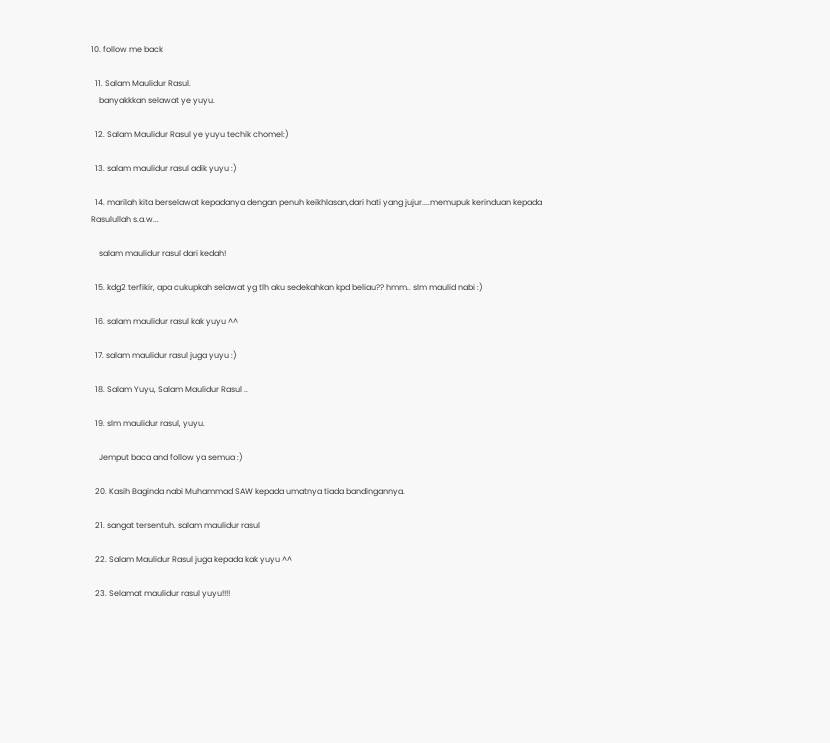10. follow me back

  11. Salam Maulidur Rasul.
    banyakkkan selawat ye yuyu.

  12. Salam Maulidur Rasul ye yuyu techik chomel:)

  13. salam maulidur rasul adik yuyu :)

  14. marilah kita berselawat kepadanya dengan penuh keikhlasan,dari hati yang jujur....memupuk kerinduan kepada Rasulullah s.a.w...

    salam maulidur rasul dari kedah!

  15. kdg2 terfikir, apa cukupkah selawat yg tlh aku sedekahkan kpd beliau?? hmm.. slm maulid nabi :)

  16. salam maulidur rasul kak yuyu ^^

  17. salam maulidur rasul juga yuyu :)

  18. Salam Yuyu, Salam Maulidur Rasul ..

  19. slm maulidur rasul, yuyu.

    Jemput baca and follow ya semua :)

  20. Kasih Baginda nabi Muhammad SAW kepada umatnya tiada bandingannya.

  21. sangat tersentuh. salam maulidur rasul

  22. Salam Maulidur Rasul juga kepada kak yuyu ^^

  23. Selamat maulidur rasul yuyu!!!!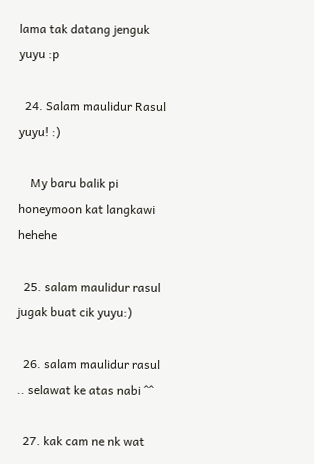lama tak datang jenguk yuyu :p

  24. Salam maulidur Rasul yuyu! :)

    My baru balik pi honeymoon kat langkawi hehehe

  25. salam maulidur rasul jugak buat cik yuyu:)

  26. salam maulidur rasul .. selawat ke atas nabi ^^

  27. kak cam ne nk wat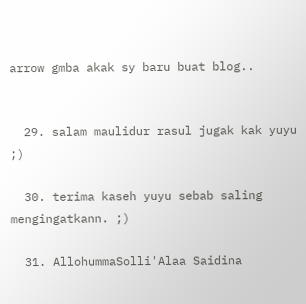arrow gmba akak sy baru buat blog..


  29. salam maulidur rasul jugak kak yuyu ;)

  30. terima kaseh yuyu sebab saling mengingatkann. ;)

  31. AllohummaSolli'Alaa Saidina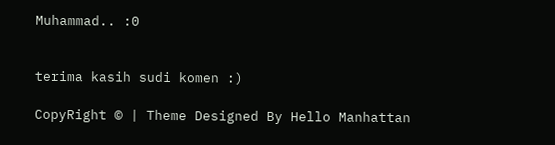Muhammad.. :0


terima kasih sudi komen :)

CopyRight © | Theme Designed By Hello Manhattan